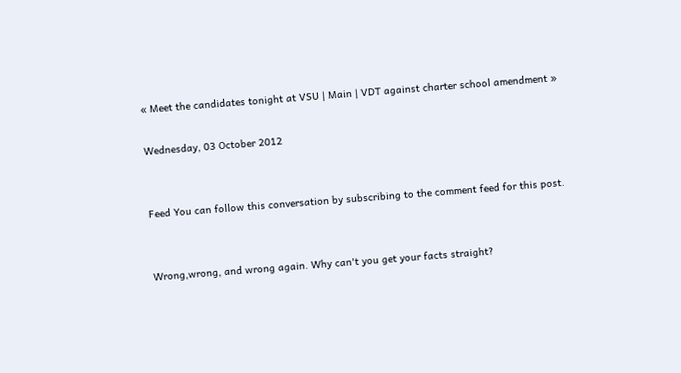« Meet the candidates tonight at VSU | Main | VDT against charter school amendment »

Wednesday, 03 October 2012


Feed You can follow this conversation by subscribing to the comment feed for this post.


Wrong,wrong, and wrong again. Why can't you get your facts straight?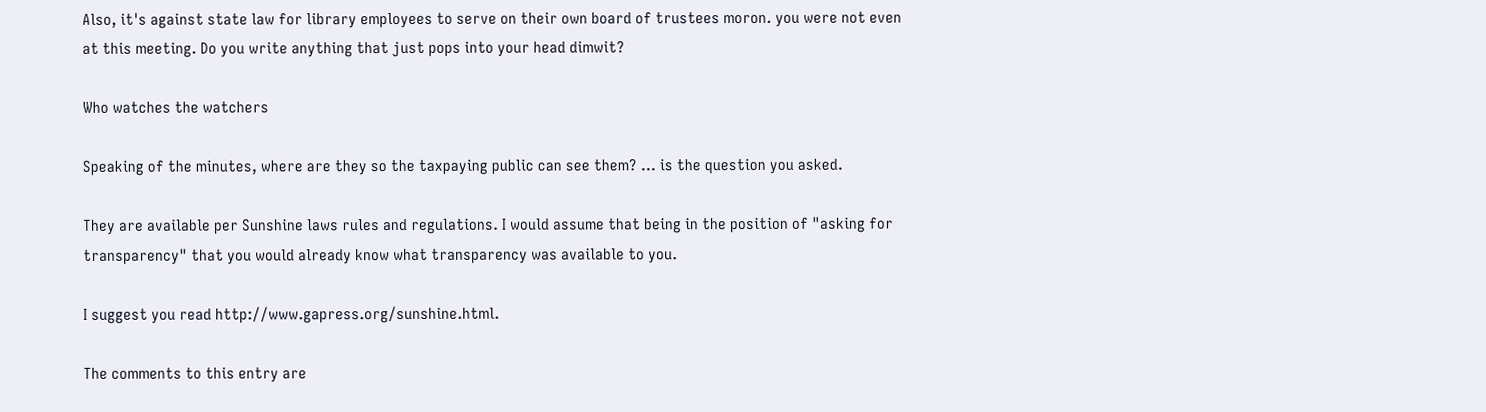Also, it's against state law for library employees to serve on their own board of trustees moron. you were not even at this meeting. Do you write anything that just pops into your head dimwit?

Who watches the watchers

Speaking of the minutes, where are they so the taxpaying public can see them? ... is the question you asked.

They are available per Sunshine laws rules and regulations. I would assume that being in the position of "asking for transparency" that you would already know what transparency was available to you.

I suggest you read http://www.gapress.org/sunshine.html.

The comments to this entry are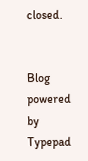closed.


Blog powered by Typepad